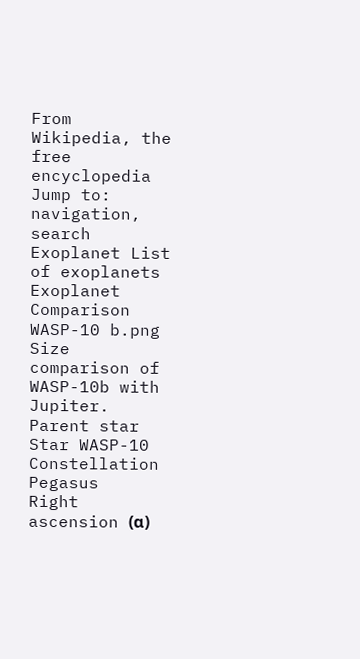From Wikipedia, the free encyclopedia
Jump to: navigation, search
Exoplanet List of exoplanets
Exoplanet Comparison WASP-10 b.png
Size comparison of WASP-10b with Jupiter.
Parent star
Star WASP-10
Constellation Pegasus
Right ascension (α)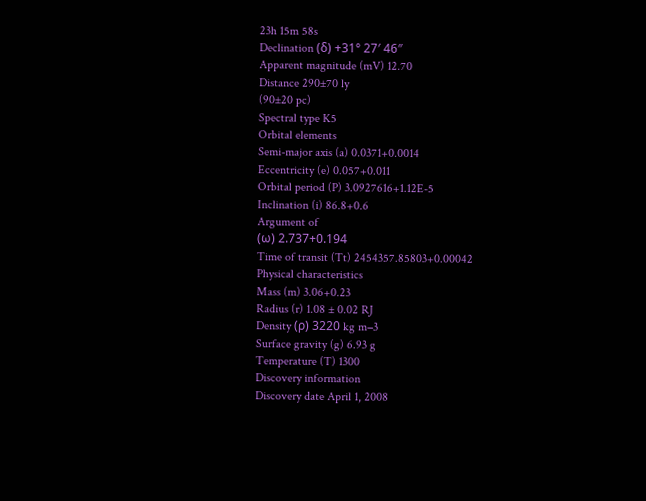23h 15m 58s
Declination (δ) +31° 27′ 46″
Apparent magnitude (mV) 12.70
Distance 290±70 ly
(90±20 pc)
Spectral type K5
Orbital elements
Semi-major axis (a) 0.0371+0.0014
Eccentricity (e) 0.057+0.011
Orbital period (P) 3.0927616+1.12E-5
Inclination (i) 86.8+0.6
Argument of
(ω) 2.737+0.194
Time of transit (Tt) 2454357.85803+0.00042
Physical characteristics
Mass (m) 3.06+0.23
Radius (r) 1.08 ± 0.02 RJ
Density (ρ) 3220 kg m−3
Surface gravity (g) 6.93 g
Temperature (T) 1300
Discovery information
Discovery date April 1, 2008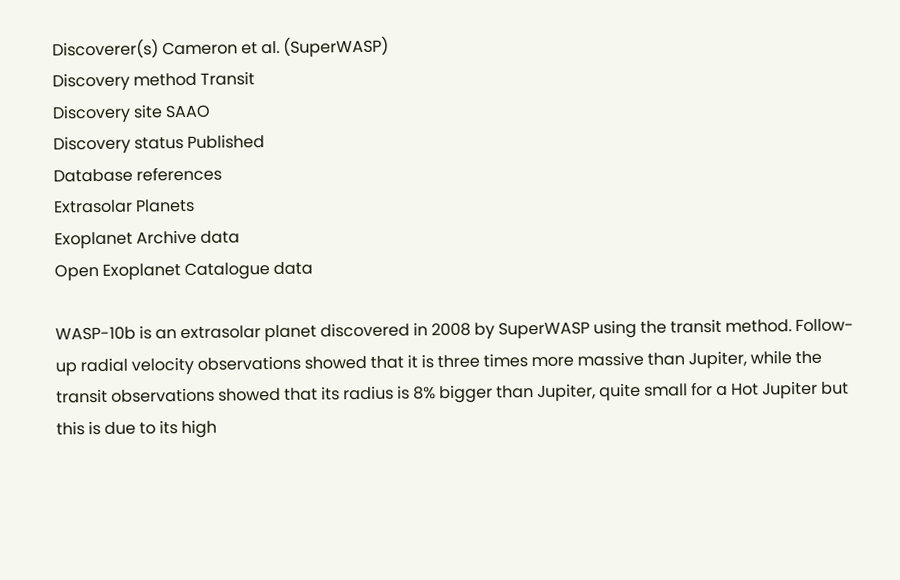Discoverer(s) Cameron et al. (SuperWASP)
Discovery method Transit
Discovery site SAAO
Discovery status Published
Database references
Extrasolar Planets
Exoplanet Archive data
Open Exoplanet Catalogue data

WASP-10b is an extrasolar planet discovered in 2008 by SuperWASP using the transit method. Follow-up radial velocity observations showed that it is three times more massive than Jupiter, while the transit observations showed that its radius is 8% bigger than Jupiter, quite small for a Hot Jupiter but this is due to its high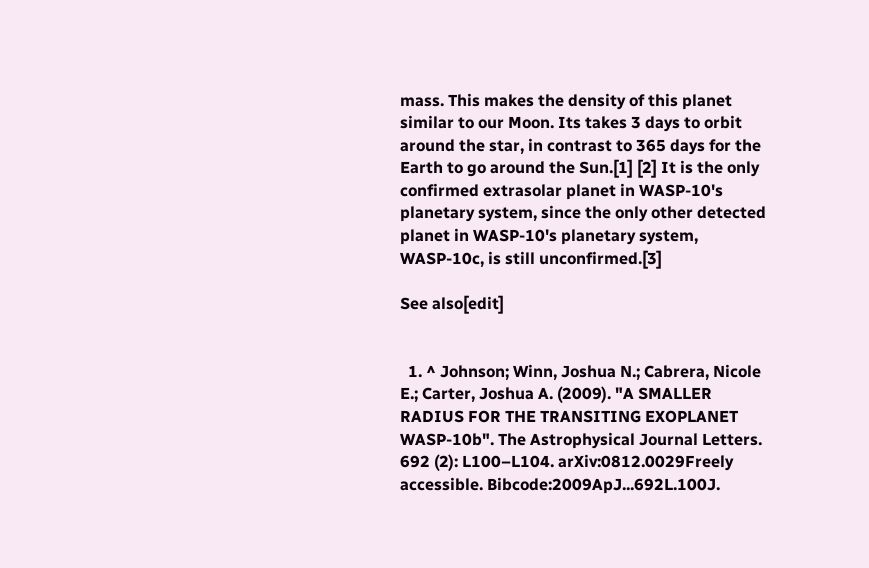mass. This makes the density of this planet similar to our Moon. Its takes 3 days to orbit around the star, in contrast to 365 days for the Earth to go around the Sun.[1] [2] It is the only confirmed extrasolar planet in WASP-10's planetary system, since the only other detected planet in WASP-10's planetary system, WASP-10c, is still unconfirmed.[3]

See also[edit]


  1. ^ Johnson; Winn, Joshua N.; Cabrera, Nicole E.; Carter, Joshua A. (2009). "A SMALLER RADIUS FOR THE TRANSITING EXOPLANET WASP-10b". The Astrophysical Journal Letters. 692 (2): L100–L104. arXiv:0812.0029Freely accessible. Bibcode:2009ApJ...692L.100J.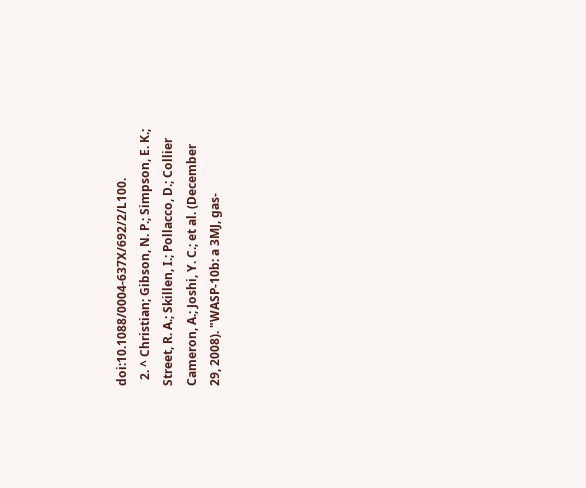doi:10.1088/0004-637X/692/2/L100.
  2. ^ Christian; Gibson, N. P.; Simpson, E. K.; Street, R. A.; Skillen, I.; Pollacco, D.; Collier Cameron, A.; Joshi, Y. C.; et al. (December 29, 2008). "WASP-10b: a 3MJ, gas-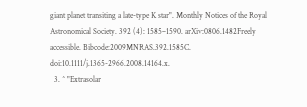giant planet transiting a late-type K star". Monthly Notices of the Royal Astronomical Society. 392 (4): 1585–1590. arXiv:0806.1482Freely accessible. Bibcode:2009MNRAS.392.1585C. doi:10.1111/j.1365-2966.2008.14164.x.
  3. ^ "Extrasolar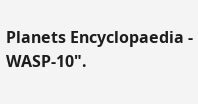Planets Encyclopaedia - WASP-10".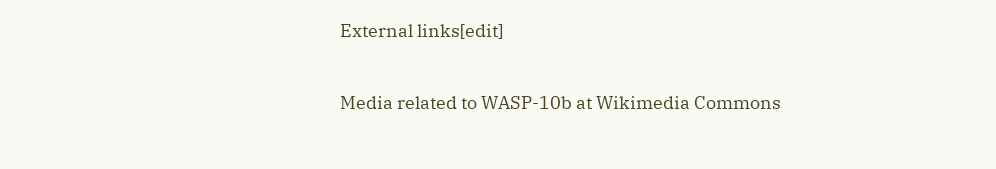External links[edit]

Media related to WASP-10b at Wikimedia Commons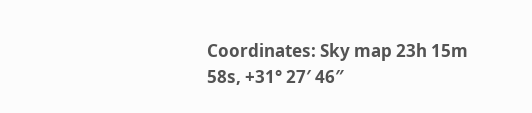Coordinates: Sky map 23h 15m 58s, +31° 27′ 46″